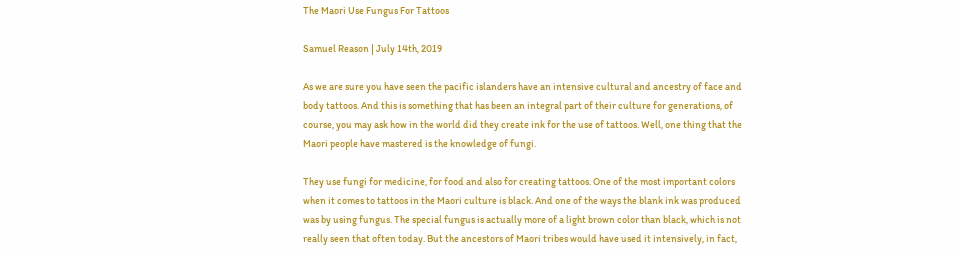The Maori Use Fungus For Tattoos

Samuel Reason | July 14th, 2019

As we are sure you have seen the pacific islanders have an intensive cultural and ancestry of face and body tattoos. And this is something that has been an integral part of their culture for generations, of course, you may ask how in the world did they create ink for the use of tattoos. Well, one thing that the Maori people have mastered is the knowledge of fungi.

They use fungi for medicine, for food and also for creating tattoos. One of the most important colors when it comes to tattoos in the Maori culture is black. And one of the ways the blank ink was produced was by using fungus. The special fungus is actually more of a light brown color than black, which is not really seen that often today. But the ancestors of Maori tribes would have used it intensively, in fact,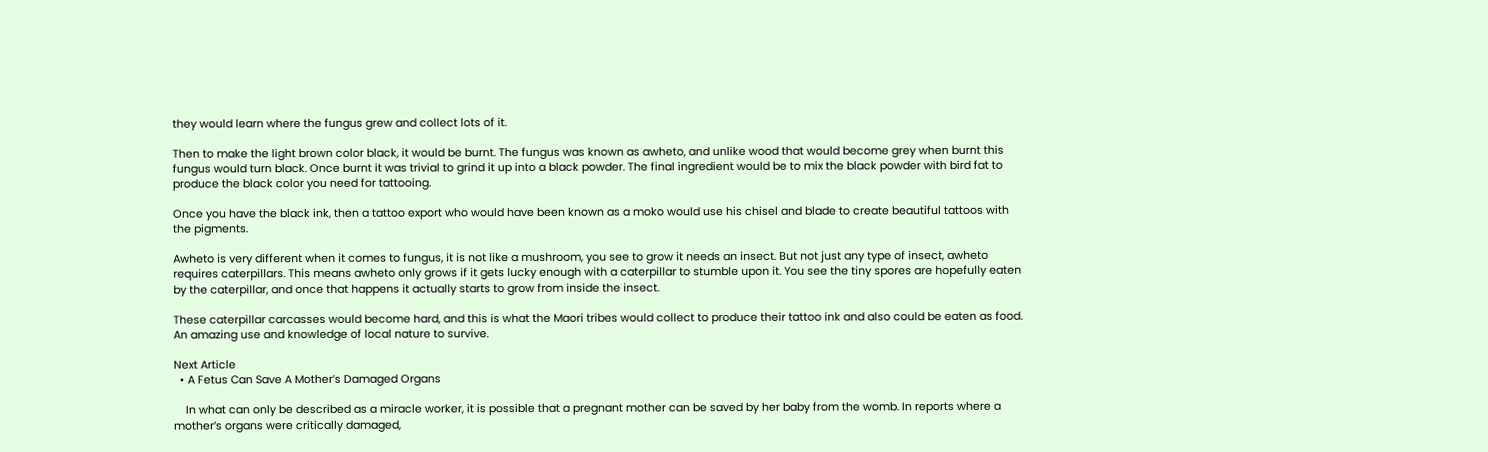they would learn where the fungus grew and collect lots of it.

Then to make the light brown color black, it would be burnt. The fungus was known as awheto, and unlike wood that would become grey when burnt this fungus would turn black. Once burnt it was trivial to grind it up into a black powder. The final ingredient would be to mix the black powder with bird fat to produce the black color you need for tattooing.

Once you have the black ink, then a tattoo export who would have been known as a moko would use his chisel and blade to create beautiful tattoos with the pigments.

Awheto is very different when it comes to fungus, it is not like a mushroom, you see to grow it needs an insect. But not just any type of insect, awheto requires caterpillars. This means awheto only grows if it gets lucky enough with a caterpillar to stumble upon it. You see the tiny spores are hopefully eaten by the caterpillar, and once that happens it actually starts to grow from inside the insect.

These caterpillar carcasses would become hard, and this is what the Maori tribes would collect to produce their tattoo ink and also could be eaten as food. An amazing use and knowledge of local nature to survive.

Next Article
  • A Fetus Can Save A Mother’s Damaged Organs

    In what can only be described as a miracle worker, it is possible that a pregnant mother can be saved by her baby from the womb. In reports where a mother’s organs were critically damaged,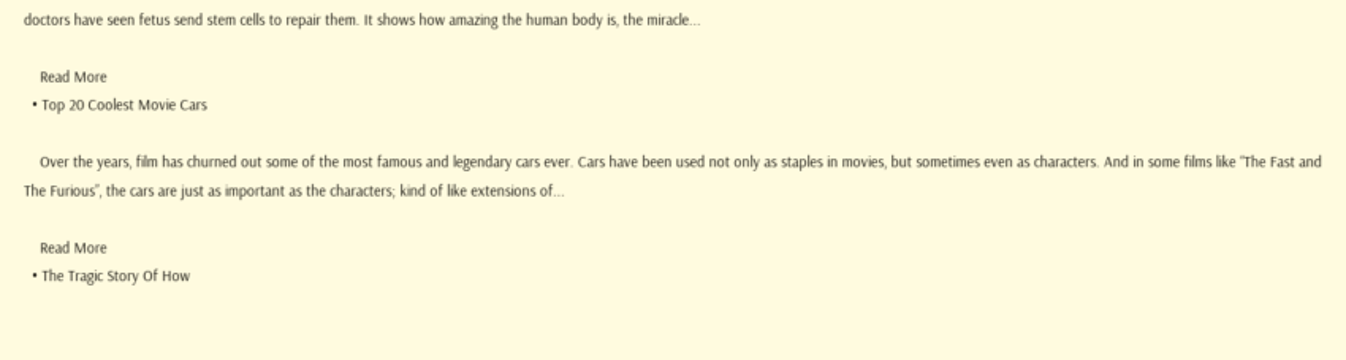doctors have seen fetus send stem cells to repair them. It shows how amazing the human body is, the miracle...

    Read More
  • Top 20 Coolest Movie Cars

    Over the years, film has churned out some of the most famous and legendary cars ever. Cars have been used not only as staples in movies, but sometimes even as characters. And in some films like “The Fast and The Furious”, the cars are just as important as the characters; kind of like extensions of...

    Read More
  • The Tragic Story Of How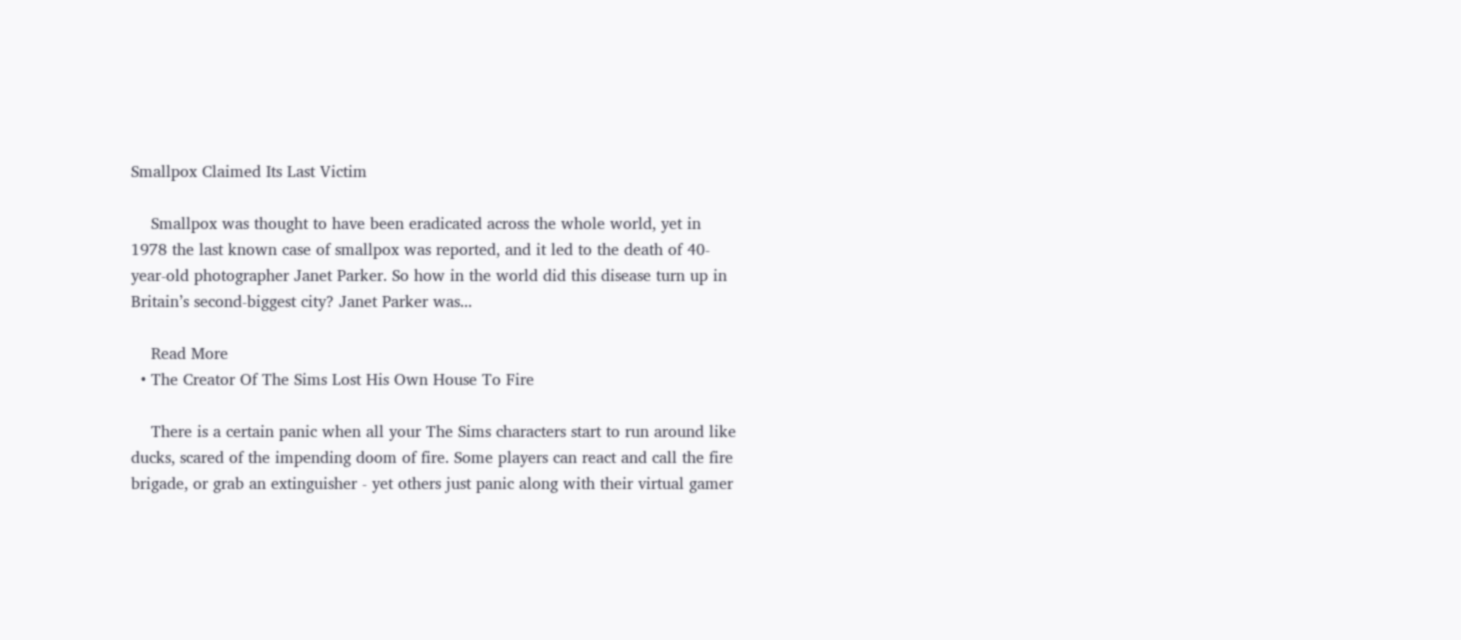Smallpox Claimed Its Last Victim

    Smallpox was thought to have been eradicated across the whole world, yet in 1978 the last known case of smallpox was reported, and it led to the death of 40-year-old photographer Janet Parker. So how in the world did this disease turn up in Britain’s second-biggest city? Janet Parker was...

    Read More
  • The Creator Of The Sims Lost His Own House To Fire

    There is a certain panic when all your The Sims characters start to run around like ducks, scared of the impending doom of fire. Some players can react and call the fire brigade, or grab an extinguisher - yet others just panic along with their virtual gamer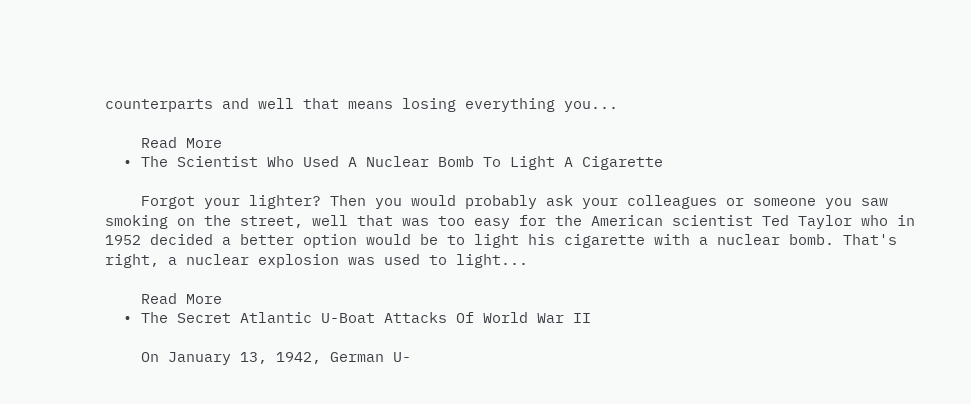counterparts and well that means losing everything you...

    Read More
  • The Scientist Who Used A Nuclear Bomb To Light A Cigarette

    Forgot your lighter? Then you would probably ask your colleagues or someone you saw smoking on the street, well that was too easy for the American scientist Ted Taylor who in 1952 decided a better option would be to light his cigarette with a nuclear bomb. That's right, a nuclear explosion was used to light...

    Read More
  • The Secret Atlantic U-Boat Attacks Of World War II

    On January 13, 1942, German U-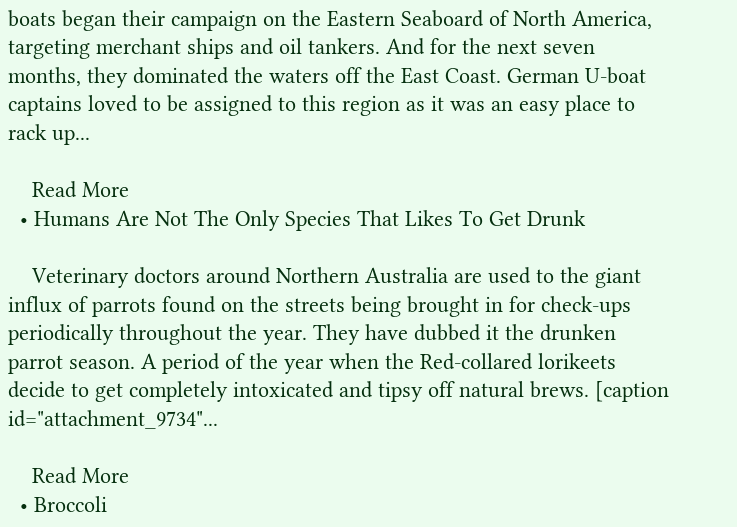boats began their campaign on the Eastern Seaboard of North America, targeting merchant ships and oil tankers. And for the next seven months, they dominated the waters off the East Coast. German U-boat captains loved to be assigned to this region as it was an easy place to rack up...

    Read More
  • Humans Are Not The Only Species That Likes To Get Drunk

    Veterinary doctors around Northern Australia are used to the giant influx of parrots found on the streets being brought in for check-ups periodically throughout the year. They have dubbed it the drunken parrot season. A period of the year when the Red-collared lorikeets decide to get completely intoxicated and tipsy off natural brews. [caption id="attachment_9734"...

    Read More
  • Broccoli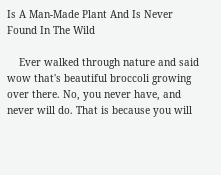Is A Man-Made Plant And Is Never Found In The Wild

    Ever walked through nature and said wow that's beautiful broccoli growing over there. No, you never have, and never will do. That is because you will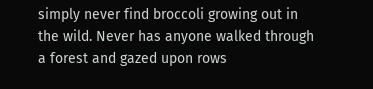simply never find broccoli growing out in the wild. Never has anyone walked through a forest and gazed upon rows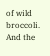of wild broccoli. And the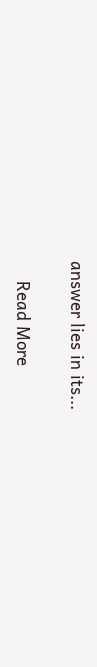answer lies in its...

    Read More